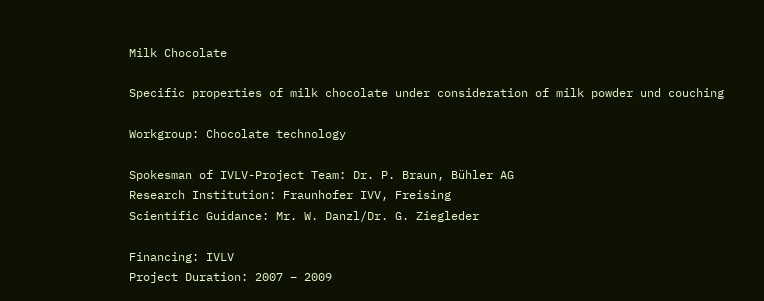Milk Chocolate

Specific properties of milk chocolate under consideration of milk powder und couching

Workgroup: Chocolate technology

Spokesman of IVLV-Project Team: Dr. P. Braun, Bühler AG
Research Institution: Fraunhofer IVV, Freising
Scientific Guidance: Mr. W. Danzl/Dr. G. Ziegleder

Financing: IVLV
Project Duration: 2007 – 2009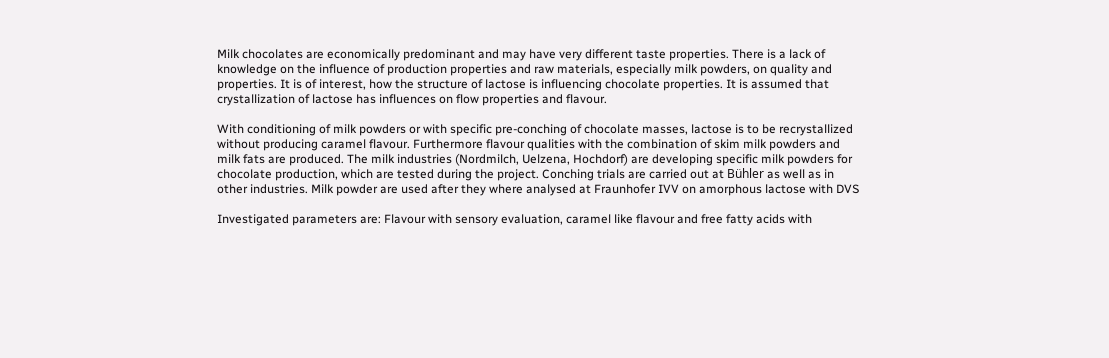Milk chocolates are economically predominant and may have very different taste properties. There is a lack of knowledge on the influence of production properties and raw materials, especially milk powders, on quality and properties. It is of interest, how the structure of lactose is influencing chocolate properties. It is assumed that crystallization of lactose has influences on flow properties and flavour.

With conditioning of milk powders or with specific pre-conching of chocolate masses, lactose is to be recrystallized without producing caramel flavour. Furthermore flavour qualities with the combination of skim milk powders and milk fats are produced. The milk industries (Nordmilch, Uelzena, Hochdorf) are developing specific milk powders for chocolate production, which are tested during the project. Conching trials are carried out at Bühler as well as in other industries. Milk powder are used after they where analysed at Fraunhofer IVV on amorphous lactose with DVS

Investigated parameters are: Flavour with sensory evaluation, caramel like flavour and free fatty acids with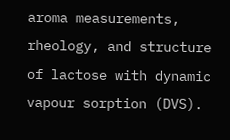aroma measurements, rheology, and structure of lactose with dynamic vapour sorption (DVS).